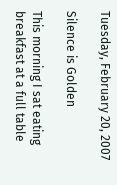Tuesday, February 20, 2007

Silence is Golden

This morning I sat eating breakfast at a full table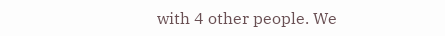with 4 other people. We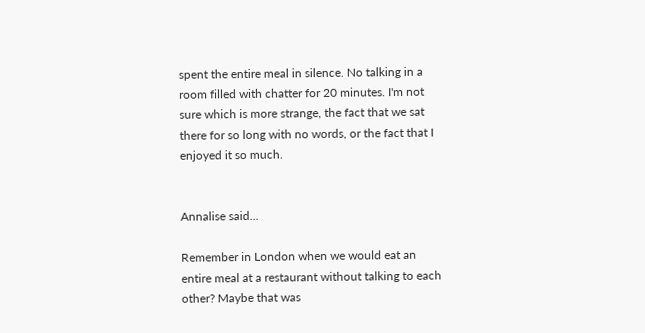spent the entire meal in silence. No talking in a room filled with chatter for 20 minutes. I'm not sure which is more strange, the fact that we sat there for so long with no words, or the fact that I enjoyed it so much.


Annalise said...

Remember in London when we would eat an entire meal at a restaurant without talking to each other? Maybe that was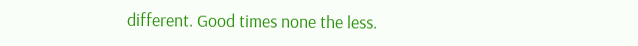different. Good times none the less.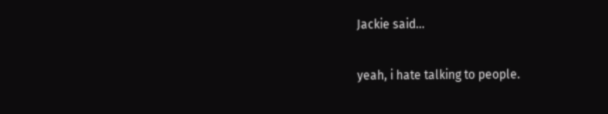Jackie said...

yeah, i hate talking to people.